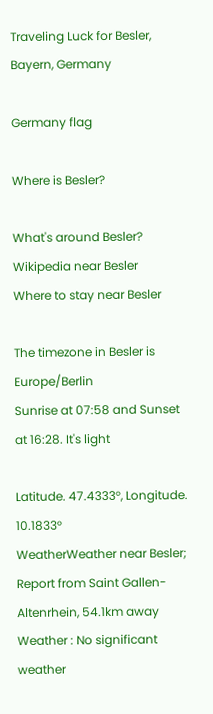Traveling Luck for Besler, Bayern, Germany

Germany flag

Where is Besler?

What's around Besler?
Wikipedia near Besler
Where to stay near Besler

The timezone in Besler is Europe/Berlin
Sunrise at 07:58 and Sunset at 16:28. It's light

Latitude. 47.4333°, Longitude. 10.1833°
WeatherWeather near Besler; Report from Saint Gallen-Altenrhein, 54.1km away
Weather : No significant weather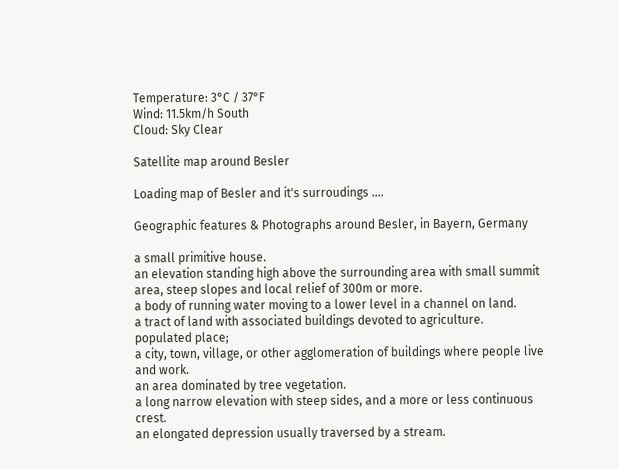Temperature: 3°C / 37°F
Wind: 11.5km/h South
Cloud: Sky Clear

Satellite map around Besler

Loading map of Besler and it's surroudings ....

Geographic features & Photographs around Besler, in Bayern, Germany

a small primitive house.
an elevation standing high above the surrounding area with small summit area, steep slopes and local relief of 300m or more.
a body of running water moving to a lower level in a channel on land.
a tract of land with associated buildings devoted to agriculture.
populated place;
a city, town, village, or other agglomeration of buildings where people live and work.
an area dominated by tree vegetation.
a long narrow elevation with steep sides, and a more or less continuous crest.
an elongated depression usually traversed by a stream.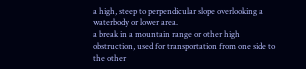a high, steep to perpendicular slope overlooking a waterbody or lower area.
a break in a mountain range or other high obstruction, used for transportation from one side to the other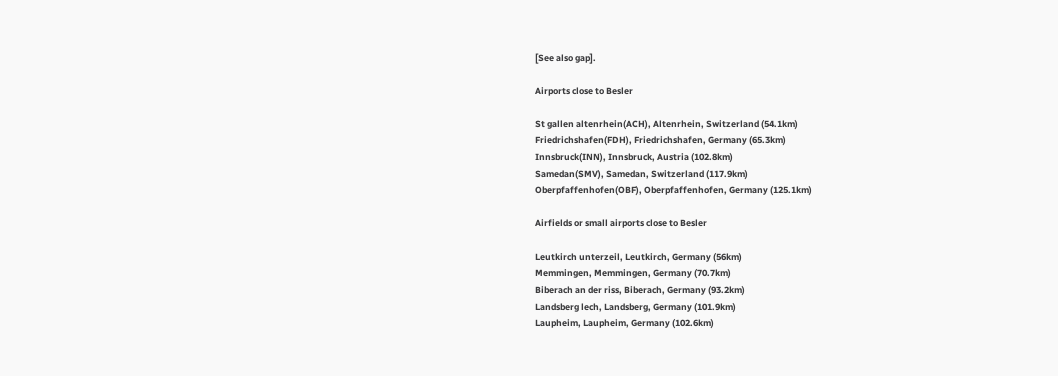[See also gap].

Airports close to Besler

St gallen altenrhein(ACH), Altenrhein, Switzerland (54.1km)
Friedrichshafen(FDH), Friedrichshafen, Germany (65.3km)
Innsbruck(INN), Innsbruck, Austria (102.8km)
Samedan(SMV), Samedan, Switzerland (117.9km)
Oberpfaffenhofen(OBF), Oberpfaffenhofen, Germany (125.1km)

Airfields or small airports close to Besler

Leutkirch unterzeil, Leutkirch, Germany (56km)
Memmingen, Memmingen, Germany (70.7km)
Biberach an der riss, Biberach, Germany (93.2km)
Landsberg lech, Landsberg, Germany (101.9km)
Laupheim, Laupheim, Germany (102.6km)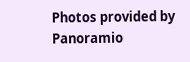Photos provided by Panoramio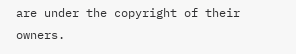are under the copyright of their owners.